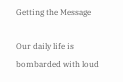Getting the Message

Our daily life is bombarded with loud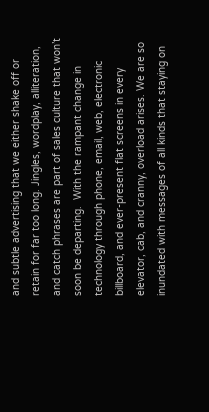and subtle advertising that we either shake off or retain for far too long. Jingles, wordplay, alliteration, and catch phrases are part of sales culture that won’t soon be departing.  With the rampant change in technology through phone, email, web, electronic billboard, and ever-present flat screens in every elevator, cab, and cranny, overload arises. We are so inundated with messages of all kinds that staying on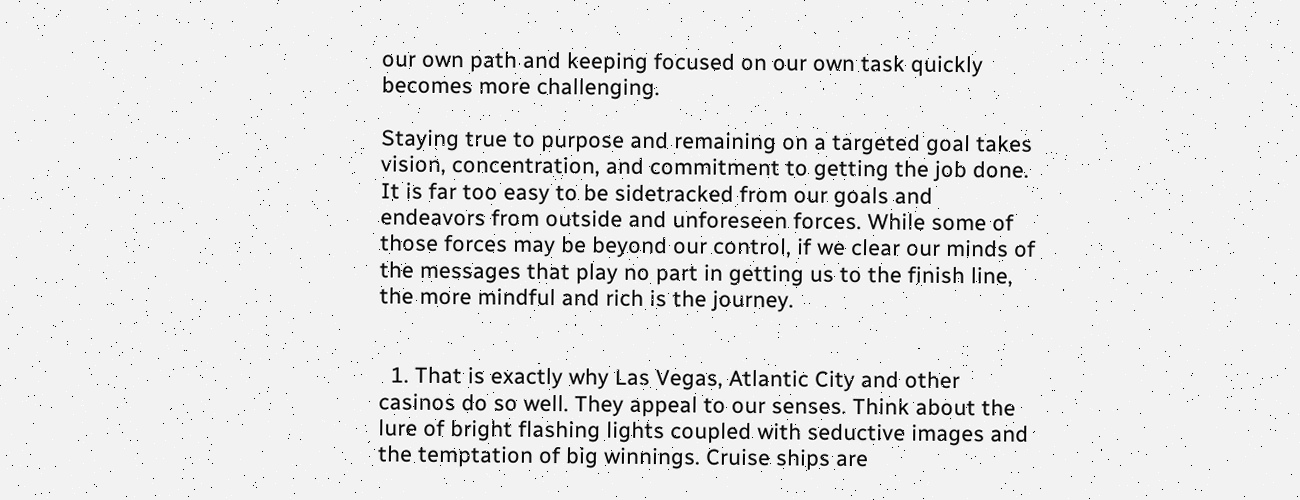our own path and keeping focused on our own task quickly becomes more challenging.

Staying true to purpose and remaining on a targeted goal takes vision, concentration, and commitment to getting the job done.  It is far too easy to be sidetracked from our goals and endeavors from outside and unforeseen forces. While some of those forces may be beyond our control, if we clear our minds of the messages that play no part in getting us to the finish line, the more mindful and rich is the journey.


  1. That is exactly why Las Vegas, Atlantic City and other casinos do so well. They appeal to our senses. Think about the lure of bright flashing lights coupled with seductive images and the temptation of big winnings. Cruise ships are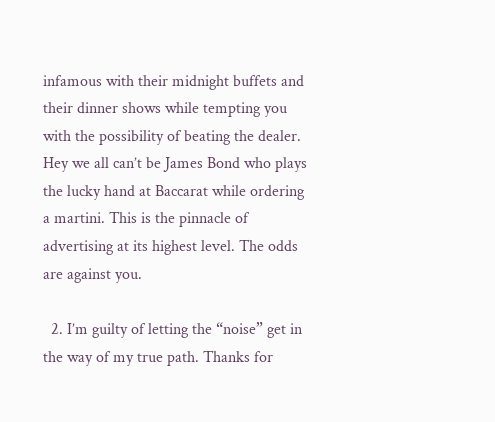infamous with their midnight buffets and their dinner shows while tempting you with the possibility of beating the dealer. Hey we all can’t be James Bond who plays the lucky hand at Baccarat while ordering a martini. This is the pinnacle of advertising at its highest level. The odds are against you.

  2. I’m guilty of letting the “noise” get in the way of my true path. Thanks for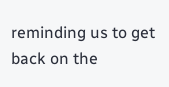reminding us to get back on the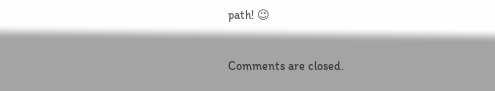path! 😉

Comments are closed.